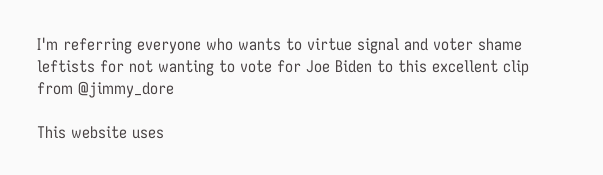I'm referring everyone who wants to virtue signal and voter shame leftists for not wanting to vote for Joe Biden to this excellent clip from @jimmy_dore

This website uses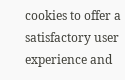cookies to offer a satisfactory user experience and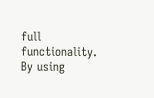full functionality. By using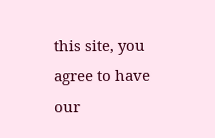this site, you agree to have our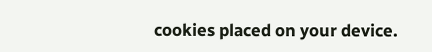cookies placed on your device.